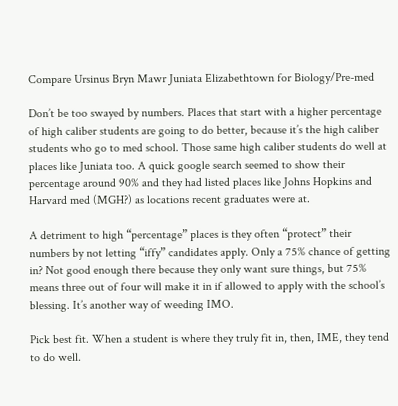Compare Ursinus Bryn Mawr Juniata Elizabethtown for Biology/Pre-med

Don’t be too swayed by numbers. Places that start with a higher percentage of high caliber students are going to do better, because it’s the high caliber students who go to med school. Those same high caliber students do well at places like Juniata too. A quick google search seemed to show their percentage around 90% and they had listed places like Johns Hopkins and Harvard med (MGH?) as locations recent graduates were at.

A detriment to high “percentage” places is they often “protect” their numbers by not letting “iffy” candidates apply. Only a 75% chance of getting in? Not good enough there because they only want sure things, but 75% means three out of four will make it in if allowed to apply with the school’s blessing. It’s another way of weeding IMO.

Pick best fit. When a student is where they truly fit in, then, IME, they tend to do well.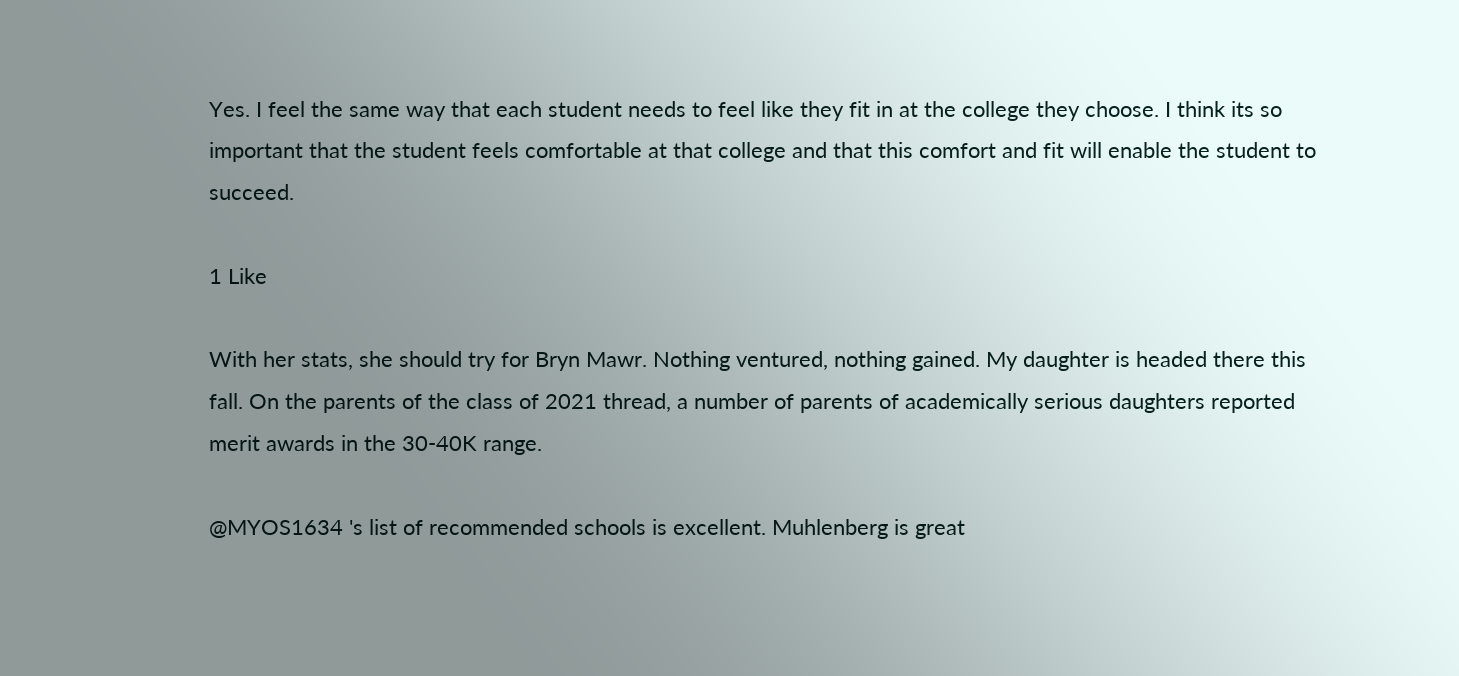Yes. I feel the same way that each student needs to feel like they fit in at the college they choose. I think its so important that the student feels comfortable at that college and that this comfort and fit will enable the student to succeed.

1 Like

With her stats, she should try for Bryn Mawr. Nothing ventured, nothing gained. My daughter is headed there this fall. On the parents of the class of 2021 thread, a number of parents of academically serious daughters reported merit awards in the 30-40K range.

@MYOS1634 's list of recommended schools is excellent. Muhlenberg is great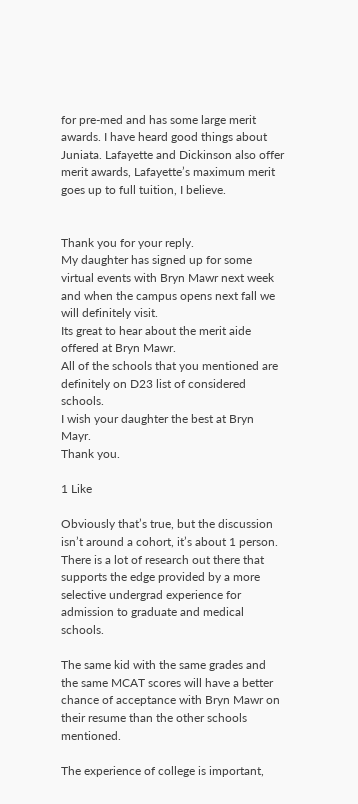for pre-med and has some large merit awards. I have heard good things about Juniata. Lafayette and Dickinson also offer merit awards, Lafayette’s maximum merit goes up to full tuition, I believe.


Thank you for your reply.
My daughter has signed up for some virtual events with Bryn Mawr next week and when the campus opens next fall we will definitely visit.
Its great to hear about the merit aide offered at Bryn Mawr.
All of the schools that you mentioned are definitely on D23 list of considered schools.
I wish your daughter the best at Bryn Mayr.
Thank you.

1 Like

Obviously that’s true, but the discussion isn’t around a cohort, it’s about 1 person. There is a lot of research out there that supports the edge provided by a more selective undergrad experience for admission to graduate and medical schools.

The same kid with the same grades and the same MCAT scores will have a better chance of acceptance with Bryn Mawr on their resume than the other schools mentioned.

The experience of college is important,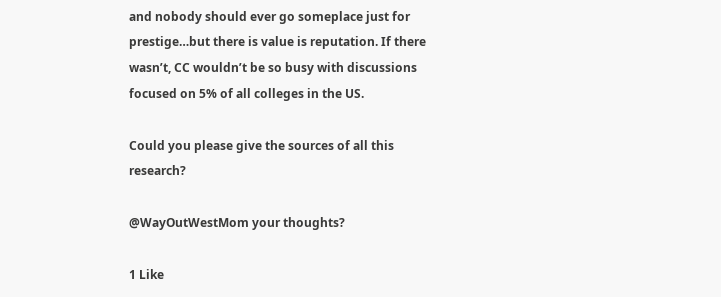and nobody should ever go someplace just for prestige…but there is value is reputation. If there wasn’t, CC wouldn’t be so busy with discussions focused on 5% of all colleges in the US.

Could you please give the sources of all this research?

@WayOutWestMom your thoughts?

1 Like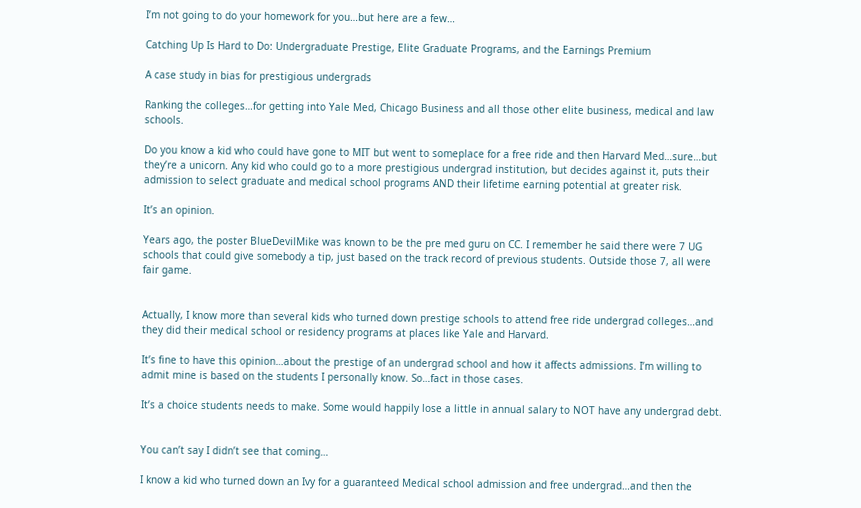I’m not going to do your homework for you…but here are a few…

Catching Up Is Hard to Do: Undergraduate Prestige, Elite Graduate Programs, and the Earnings Premium

A case study in bias for prestigious undergrads

Ranking the colleges…for getting into Yale Med, Chicago Business and all those other elite business, medical and law schools.

Do you know a kid who could have gone to MIT but went to someplace for a free ride and then Harvard Med…sure…but they’re a unicorn. Any kid who could go to a more prestigious undergrad institution, but decides against it, puts their admission to select graduate and medical school programs AND their lifetime earning potential at greater risk.

It’s an opinion.

Years ago, the poster BlueDevilMike was known to be the pre med guru on CC. I remember he said there were 7 UG schools that could give somebody a tip, just based on the track record of previous students. Outside those 7, all were fair game.


Actually, I know more than several kids who turned down prestige schools to attend free ride undergrad colleges…and they did their medical school or residency programs at places like Yale and Harvard.

It’s fine to have this opinion…about the prestige of an undergrad school and how it affects admissions. I’m willing to admit mine is based on the students I personally know. So…fact in those cases.

It’s a choice students needs to make. Some would happily lose a little in annual salary to NOT have any undergrad debt.


You can’t say I didn’t see that coming…

I know a kid who turned down an Ivy for a guaranteed Medical school admission and free undergrad…and then the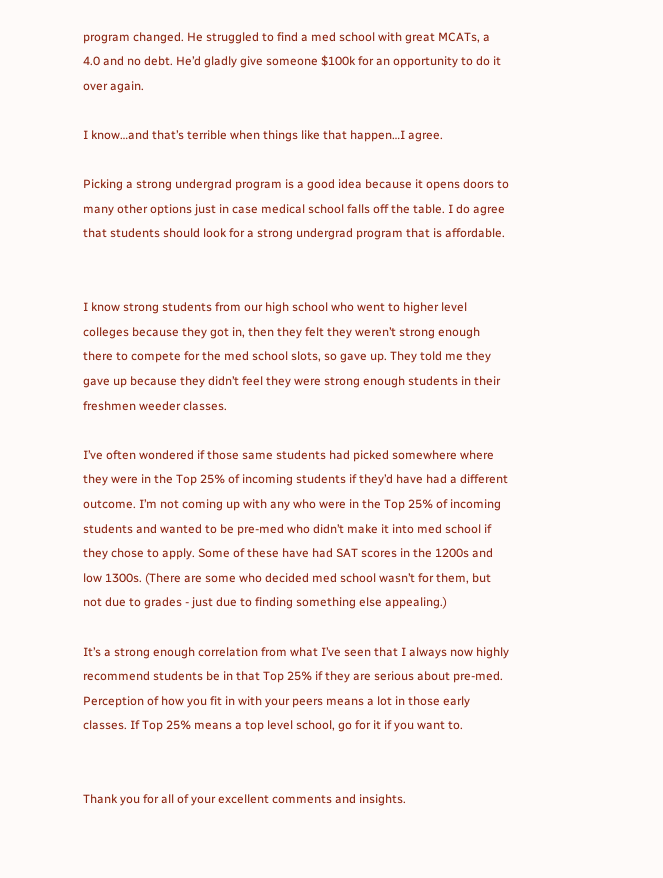program changed. He struggled to find a med school with great MCATs, a 4.0 and no debt. He’d gladly give someone $100k for an opportunity to do it over again.

I know…and that’s terrible when things like that happen…I agree.

Picking a strong undergrad program is a good idea because it opens doors to many other options just in case medical school falls off the table. I do agree that students should look for a strong undergrad program that is affordable.


I know strong students from our high school who went to higher level colleges because they got in, then they felt they weren’t strong enough there to compete for the med school slots, so gave up. They told me they gave up because they didn’t feel they were strong enough students in their freshmen weeder classes.

I’ve often wondered if those same students had picked somewhere where they were in the Top 25% of incoming students if they’d have had a different outcome. I’m not coming up with any who were in the Top 25% of incoming students and wanted to be pre-med who didn’t make it into med school if they chose to apply. Some of these have had SAT scores in the 1200s and low 1300s. (There are some who decided med school wasn’t for them, but not due to grades - just due to finding something else appealing.)

It’s a strong enough correlation from what I’ve seen that I always now highly recommend students be in that Top 25% if they are serious about pre-med. Perception of how you fit in with your peers means a lot in those early classes. If Top 25% means a top level school, go for it if you want to.


Thank you for all of your excellent comments and insights.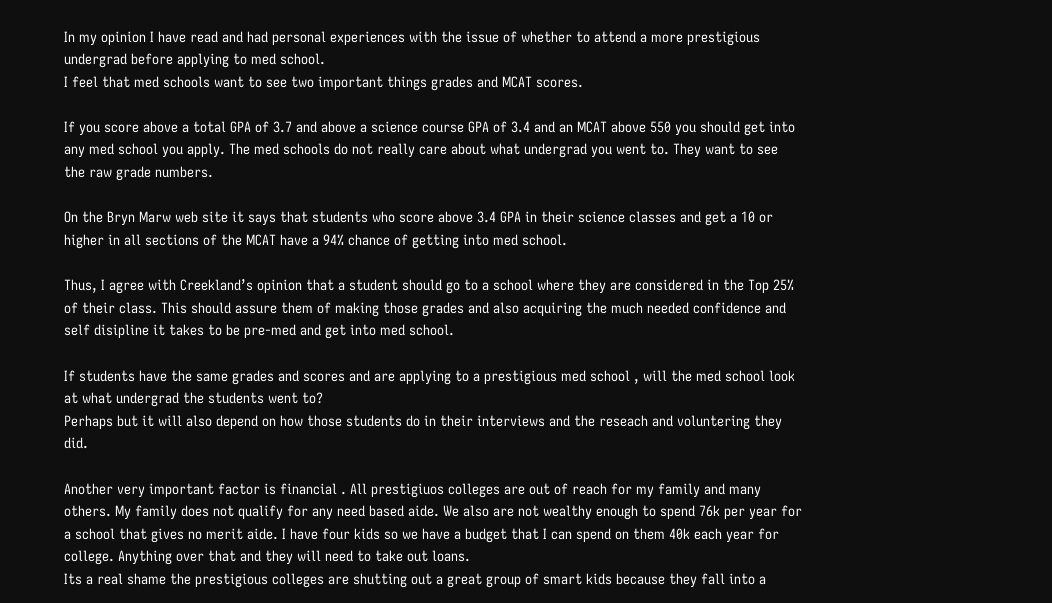In my opinion I have read and had personal experiences with the issue of whether to attend a more prestigious undergrad before applying to med school.
I feel that med schools want to see two important things grades and MCAT scores.

If you score above a total GPA of 3.7 and above a science course GPA of 3.4 and an MCAT above 550 you should get into any med school you apply. The med schools do not really care about what undergrad you went to. They want to see the raw grade numbers.

On the Bryn Marw web site it says that students who score above 3.4 GPA in their science classes and get a 10 or higher in all sections of the MCAT have a 94% chance of getting into med school.

Thus, I agree with Creekland’s opinion that a student should go to a school where they are considered in the Top 25% of their class. This should assure them of making those grades and also acquiring the much needed confidence and self disipline it takes to be pre-med and get into med school.

If students have the same grades and scores and are applying to a prestigious med school , will the med school look at what undergrad the students went to?
Perhaps but it will also depend on how those students do in their interviews and the reseach and voluntering they did.

Another very important factor is financial . All prestigiuos colleges are out of reach for my family and many others. My family does not qualify for any need based aide. We also are not wealthy enough to spend 76k per year for a school that gives no merit aide. I have four kids so we have a budget that I can spend on them 40k each year for college. Anything over that and they will need to take out loans.
Its a real shame the prestigious colleges are shutting out a great group of smart kids because they fall into a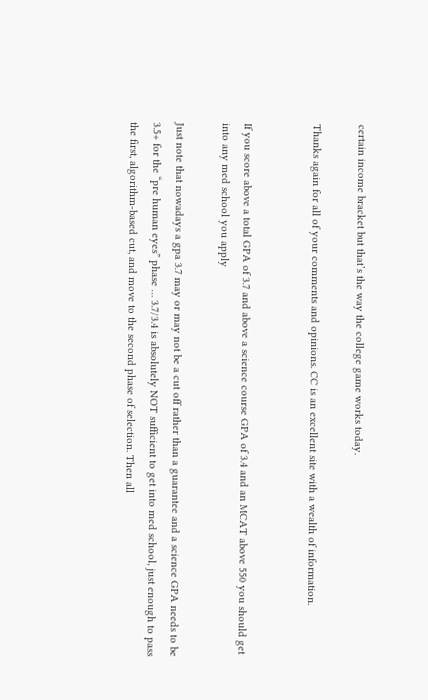certain income bracket but that’s the way the college game works today.

Thanks again for all of your comments and opinions. CC is an excellent site with a wealth of information.


If you score above a total GPA of 3.7 and above a science course GPA of 3.4 and an MCAT above 550 you should get into any med school you apply

Just note that nowadays a gpa 3.7 may or may not be a cut off rather than a guarantee and a science GPA needs to be 3.5+ for the “pre human eyes” phase … 3.7/3.4 is absolutely NOT sufficient to get into med school, just enough to pass the first, algorithm-based cut, and move to the second phase of selection. Then all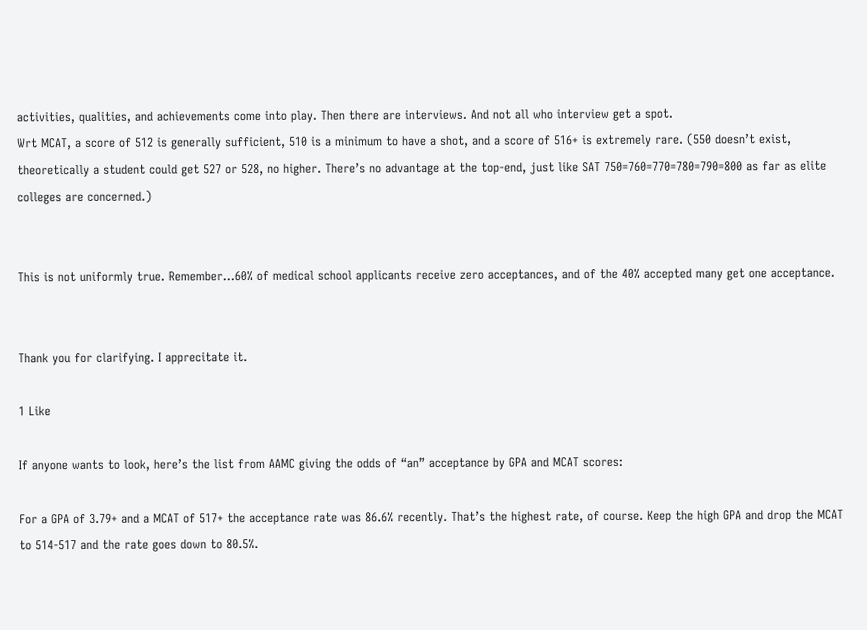activities, qualities, and achievements come into play. Then there are interviews. And not all who interview get a spot.
Wrt MCAT, a score of 512 is generally sufficient, 510 is a minimum to have a shot, and a score of 516+ is extremely rare. (550 doesn’t exist, theoretically a student could get 527 or 528, no higher. There’s no advantage at the top-end, just like SAT 750=760=770=780=790=800 as far as elite colleges are concerned.)


This is not uniformly true. Remember…60% of medical school applicants receive zero acceptances, and of the 40% accepted many get one acceptance.


Thank you for clarifying. I apprecitate it.

1 Like

If anyone wants to look, here’s the list from AAMC giving the odds of “an” acceptance by GPA and MCAT scores:

For a GPA of 3.79+ and a MCAT of 517+ the acceptance rate was 86.6% recently. That’s the highest rate, of course. Keep the high GPA and drop the MCAT to 514-517 and the rate goes down to 80.5%.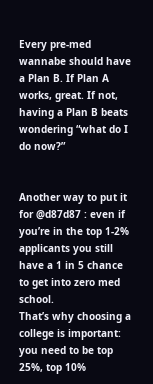Every pre-med wannabe should have a Plan B. If Plan A works, great. If not, having a Plan B beats wondering “what do I do now?”


Another way to put it for @d87d87 : even if you’re in the top 1-2% applicants you still have a 1 in 5 chance to get into zero med school.
That’s why choosing a college is important: you need to be top 25%, top 10%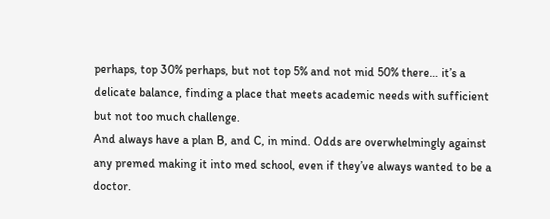perhaps, top 30% perhaps, but not top 5% and not mid 50% there… it’s a delicate balance, finding a place that meets academic needs with sufficient but not too much challenge.
And always have a plan B, and C, in mind. Odds are overwhelmingly against any premed making it into med school, even if they’ve always wanted to be a doctor.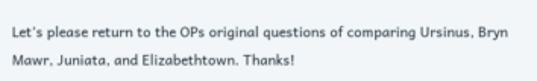Let’s please return to the OPs original questions of comparing Ursinus, Bryn Mawr, Juniata, and Elizabethtown. Thanks!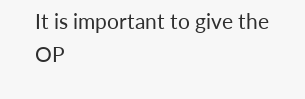It is important to give the OP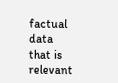factual data that is relevant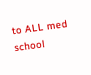to ALL med school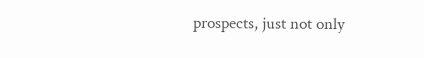prospects, just not only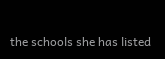the schools she has listed